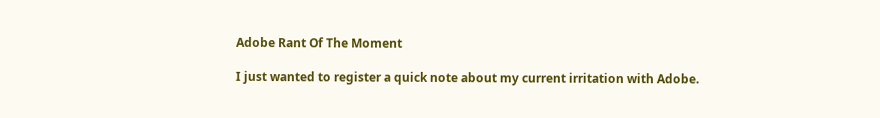Adobe Rant Of The Moment

I just wanted to register a quick note about my current irritation with Adobe.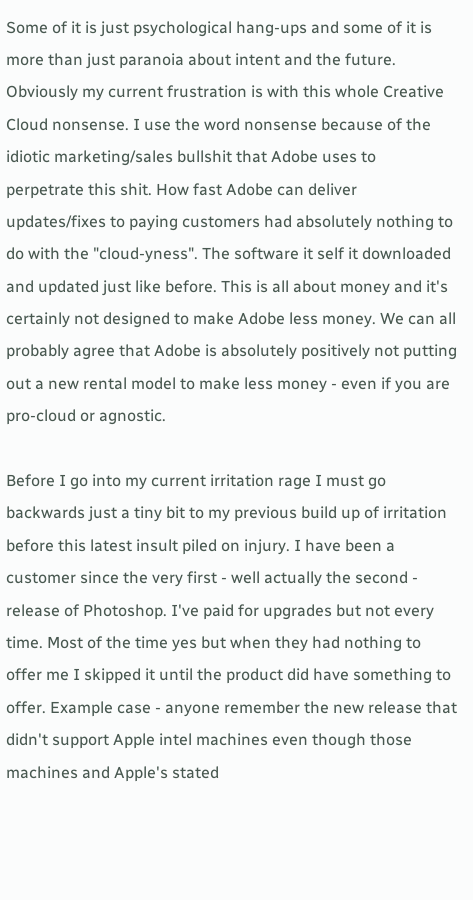Some of it is just psychological hang-ups and some of it is more than just paranoia about intent and the future. Obviously my current frustration is with this whole Creative Cloud nonsense. I use the word nonsense because of the idiotic marketing/sales bullshit that Adobe uses to perpetrate this shit. How fast Adobe can deliver updates/fixes to paying customers had absolutely nothing to do with the "cloud-yness". The software it self it downloaded and updated just like before. This is all about money and it's certainly not designed to make Adobe less money. We can all probably agree that Adobe is absolutely positively not putting out a new rental model to make less money - even if you are pro-cloud or agnostic.

Before I go into my current irritation rage I must go backwards just a tiny bit to my previous build up of irritation before this latest insult piled on injury. I have been a customer since the very first - well actually the second - release of Photoshop. I've paid for upgrades but not every time. Most of the time yes but when they had nothing to offer me I skipped it until the product did have something to offer. Example case - anyone remember the new release that didn't support Apple intel machines even though those machines and Apple's stated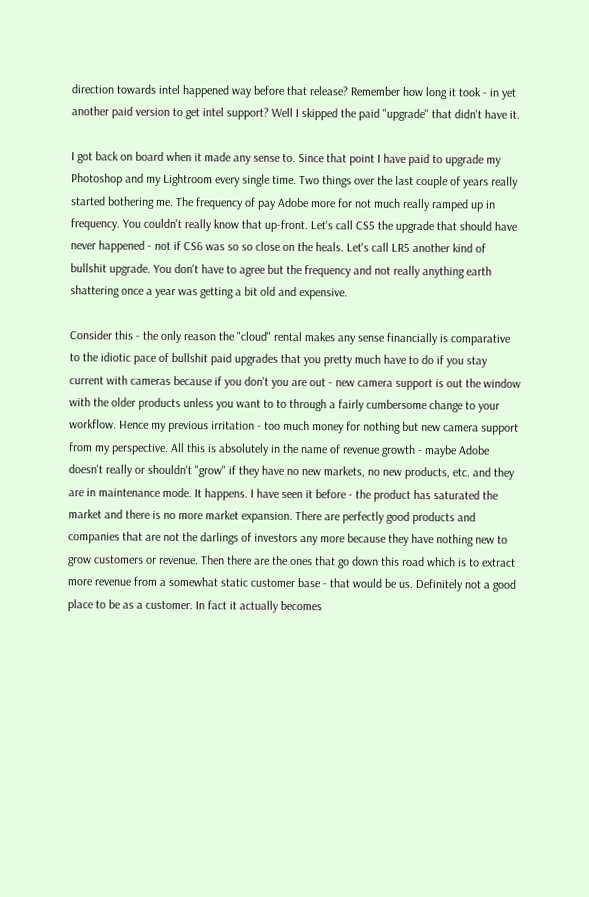direction towards intel happened way before that release? Remember how long it took - in yet another paid version to get intel support? Well I skipped the paid "upgrade" that didn't have it.

I got back on board when it made any sense to. Since that point I have paid to upgrade my Photoshop and my Lightroom every single time. Two things over the last couple of years really started bothering me. The frequency of pay Adobe more for not much really ramped up in frequency. You couldn't really know that up-front. Let's call CS5 the upgrade that should have never happened - not if CS6 was so so close on the heals. Let's call LR5 another kind of bullshit upgrade. You don't have to agree but the frequency and not really anything earth shattering once a year was getting a bit old and expensive.

Consider this - the only reason the "cloud" rental makes any sense financially is comparative to the idiotic pace of bullshit paid upgrades that you pretty much have to do if you stay current with cameras because if you don't you are out - new camera support is out the window with the older products unless you want to to through a fairly cumbersome change to your workflow. Hence my previous irritation - too much money for nothing but new camera support from my perspective. All this is absolutely in the name of revenue growth - maybe Adobe doesn't really or shouldn't "grow" if they have no new markets, no new products, etc. and they are in maintenance mode. It happens. I have seen it before - the product has saturated the market and there is no more market expansion. There are perfectly good products and companies that are not the darlings of investors any more because they have nothing new to grow customers or revenue. Then there are the ones that go down this road which is to extract more revenue from a somewhat static customer base - that would be us. Definitely not a good place to be as a customer. In fact it actually becomes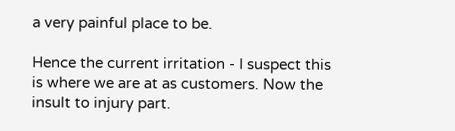a very painful place to be.

Hence the current irritation - I suspect this is where we are at as customers. Now the insult to injury part.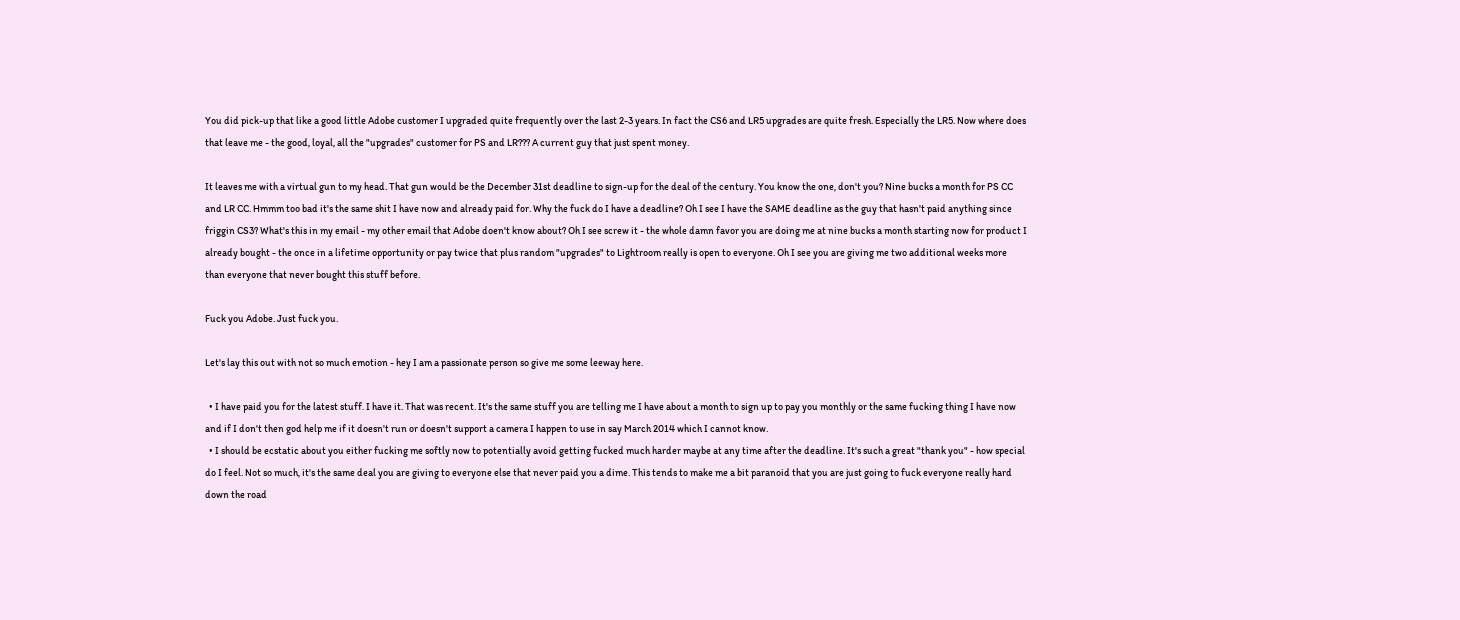You did pick-up that like a good little Adobe customer I upgraded quite frequently over the last 2-3 years. In fact the CS6 and LR5 upgrades are quite fresh. Especially the LR5. Now where does that leave me - the good, loyal, all the "upgrades" customer for PS and LR??? A current guy that just spent money.

It leaves me with a virtual gun to my head. That gun would be the December 31st deadline to sign-up for the deal of the century. You know the one, don't you? Nine bucks a month for PS CC and LR CC. Hmmm too bad it's the same shit I have now and already paid for. Why the fuck do I have a deadline? Oh I see I have the SAME deadline as the guy that hasn't paid anything since friggin CS3? What's this in my email - my other email that Adobe doen't know about? Oh I see screw it - the whole damn favor you are doing me at nine bucks a month starting now for product I already bought - the once in a lifetime opportunity or pay twice that plus random "upgrades" to Lightroom really is open to everyone. Oh I see you are giving me two additional weeks more than everyone that never bought this stuff before.

Fuck you Adobe. Just fuck you.

Let's lay this out with not so much emotion - hey I am a passionate person so give me some leeway here.

  • I have paid you for the latest stuff. I have it. That was recent. It's the same stuff you are telling me I have about a month to sign up to pay you monthly or the same fucking thing I have now and if I don't then god help me if it doesn't run or doesn't support a camera I happen to use in say March 2014 which I cannot know.
  • I should be ecstatic about you either fucking me softly now to potentially avoid getting fucked much harder maybe at any time after the deadline. It's such a great "thank you" - how special do I feel. Not so much, it's the same deal you are giving to everyone else that never paid you a dime. This tends to make me a bit paranoid that you are just going to fuck everyone really hard down the road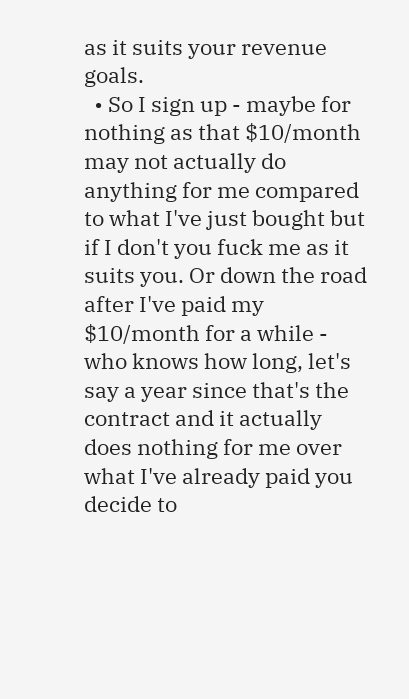as it suits your revenue goals.
  • So I sign up - maybe for nothing as that $10/month may not actually do anything for me compared to what I've just bought but if I don't you fuck me as it suits you. Or down the road after I've paid my $10/month for a while - who knows how long, let's say a year since that's the contract and it actually does nothing for me over what I've already paid you decide to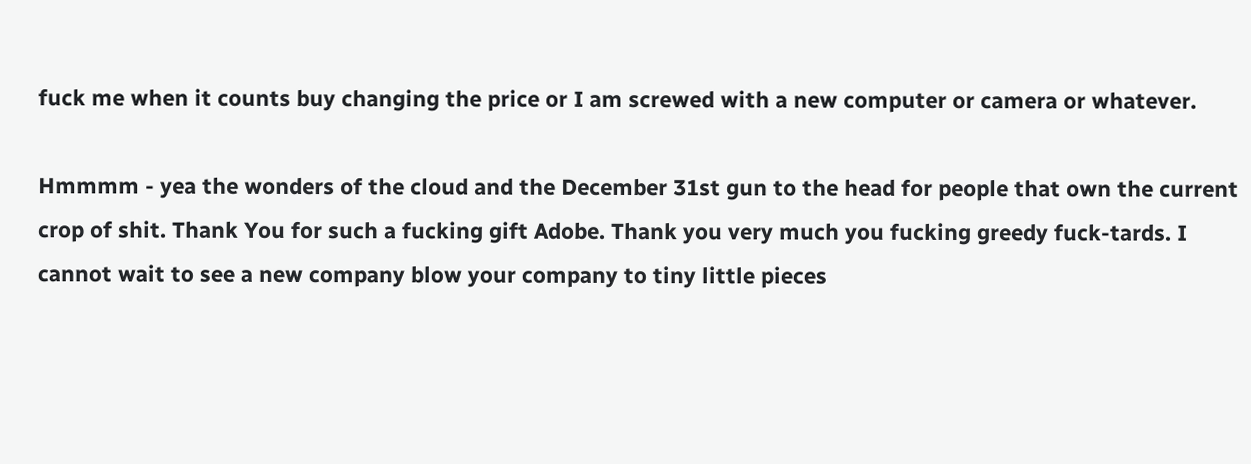fuck me when it counts buy changing the price or I am screwed with a new computer or camera or whatever.

Hmmmm - yea the wonders of the cloud and the December 31st gun to the head for people that own the current crop of shit. Thank You for such a fucking gift Adobe. Thank you very much you fucking greedy fuck-tards. I cannot wait to see a new company blow your company to tiny little pieces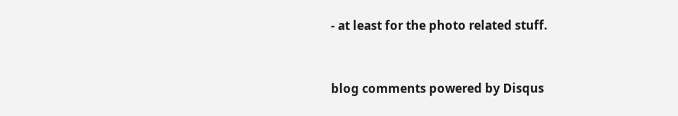- at least for the photo related stuff.


blog comments powered by Disqus